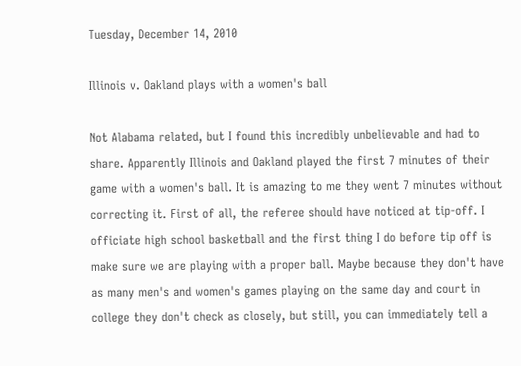Tuesday, December 14, 2010

Illinois v. Oakland plays with a women's ball

Not Alabama related, but I found this incredibly unbelievable and had to share. Apparently Illinois and Oakland played the first 7 minutes of their game with a women's ball. It is amazing to me they went 7 minutes without correcting it. First of all, the referee should have noticed at tip-off. I officiate high school basketball and the first thing I do before tip off is make sure we are playing with a proper ball. Maybe because they don't have as many men's and women's games playing on the same day and court in college they don't check as closely, but still, you can immediately tell a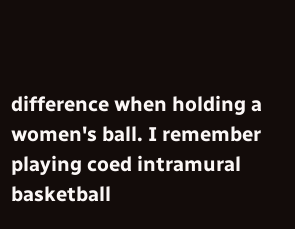difference when holding a women's ball. I remember playing coed intramural basketball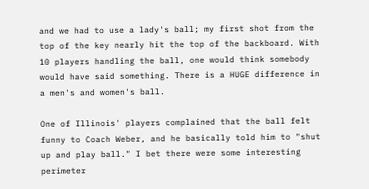and we had to use a lady's ball; my first shot from the top of the key nearly hit the top of the backboard. With 10 players handling the ball, one would think somebody would have said something. There is a HUGE difference in a men's and women's ball.

One of Illinois' players complained that the ball felt funny to Coach Weber, and he basically told him to "shut up and play ball." I bet there were some interesting perimeter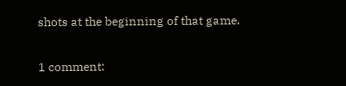shots at the beginning of that game.

1 comment: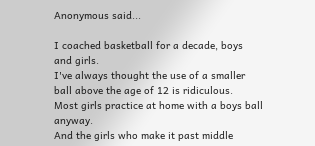Anonymous said...

I coached basketball for a decade, boys and girls.
I've always thought the use of a smaller ball above the age of 12 is ridiculous.
Most girls practice at home with a boys ball anyway.
And the girls who make it past middle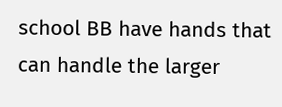school BB have hands that can handle the larger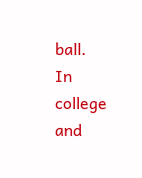ball.
In college and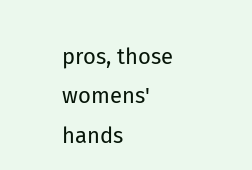pros, those womens' hands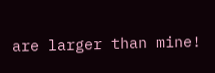are larger than mine!